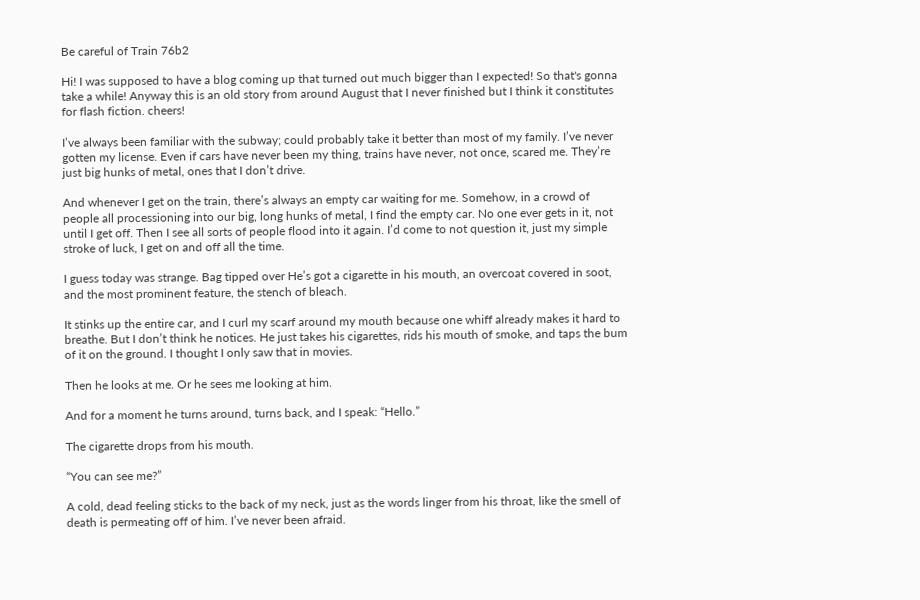Be careful of Train 76b2

Hi! I was supposed to have a blog coming up that turned out much bigger than I expected! So that's gonna take a while! Anyway this is an old story from around August that I never finished but I think it constitutes for flash fiction. cheers!

I’ve always been familiar with the subway; could probably take it better than most of my family. I’ve never gotten my license. Even if cars have never been my thing, trains have never, not once, scared me. They’re just big hunks of metal, ones that I don’t drive.

And whenever I get on the train, there’s always an empty car waiting for me. Somehow, in a crowd of people all processioning into our big, long hunks of metal, I find the empty car. No one ever gets in it, not until I get off. Then I see all sorts of people flood into it again. I’d come to not question it, just my simple stroke of luck, I get on and off all the time.

I guess today was strange. Bag tipped over He’s got a cigarette in his mouth, an overcoat covered in soot, and the most prominent feature, the stench of bleach.

It stinks up the entire car, and I curl my scarf around my mouth because one whiff already makes it hard to breathe. But I don’t think he notices. He just takes his cigarettes, rids his mouth of smoke, and taps the bum of it on the ground. I thought I only saw that in movies.

Then he looks at me. Or he sees me looking at him.

And for a moment he turns around, turns back, and I speak: “Hello.”

The cigarette drops from his mouth.

“You can see me?”

A cold, dead feeling sticks to the back of my neck, just as the words linger from his throat, like the smell of death is permeating off of him. I’ve never been afraid.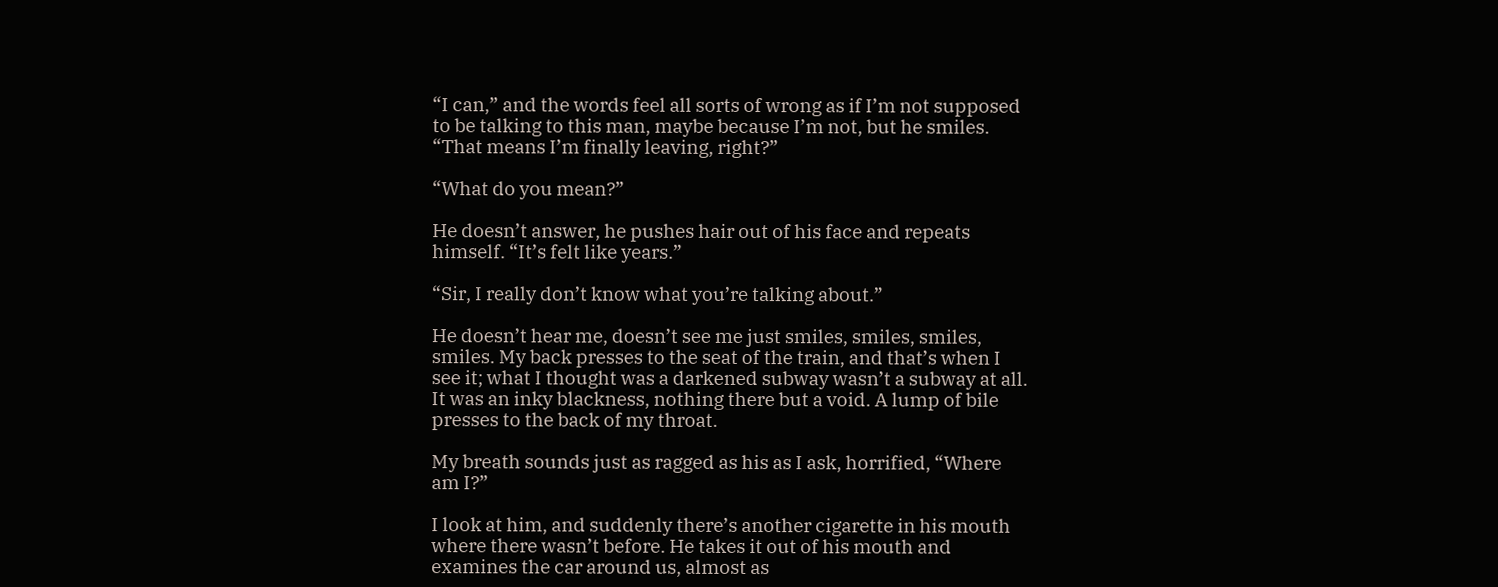“I can,” and the words feel all sorts of wrong as if I’m not supposed to be talking to this man, maybe because I’m not, but he smiles. “That means I’m finally leaving, right?”

“What do you mean?”

He doesn’t answer, he pushes hair out of his face and repeats himself. “It’s felt like years.”

“Sir, I really don’t know what you’re talking about.”

He doesn’t hear me, doesn’t see me just smiles, smiles, smiles, smiles. My back presses to the seat of the train, and that’s when I see it; what I thought was a darkened subway wasn’t a subway at all. It was an inky blackness, nothing there but a void. A lump of bile presses to the back of my throat.

My breath sounds just as ragged as his as I ask, horrified, “Where am I?”

I look at him, and suddenly there’s another cigarette in his mouth where there wasn’t before. He takes it out of his mouth and examines the car around us, almost as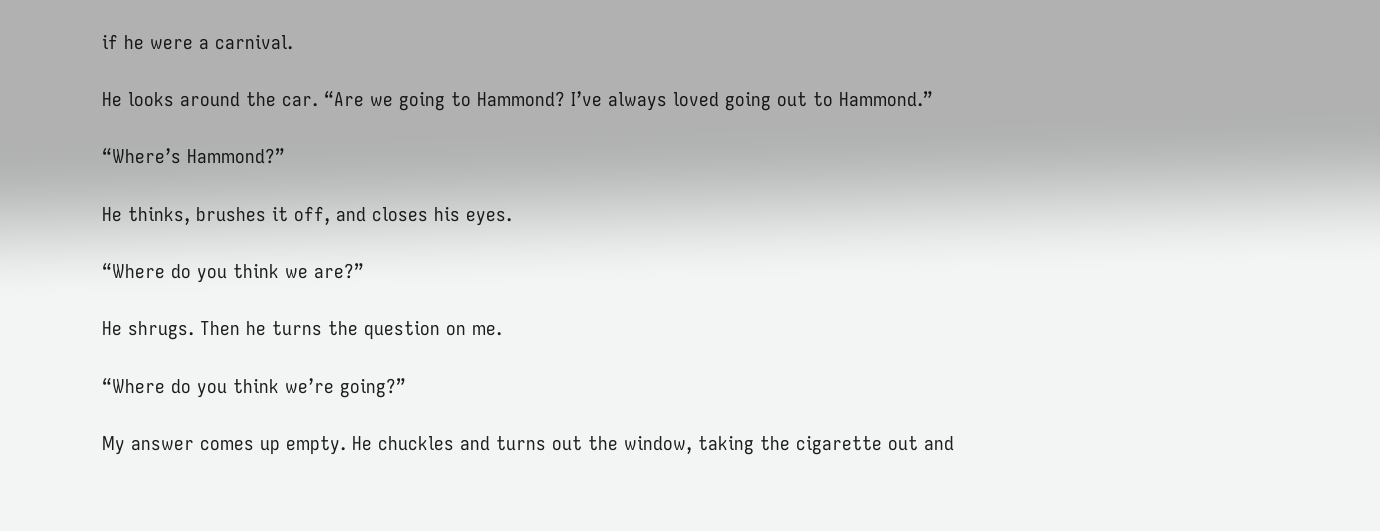if he were a carnival.

He looks around the car. “Are we going to Hammond? I’ve always loved going out to Hammond.”

“Where’s Hammond?”

He thinks, brushes it off, and closes his eyes.

“Where do you think we are?”

He shrugs. Then he turns the question on me.

“Where do you think we’re going?”

My answer comes up empty. He chuckles and turns out the window, taking the cigarette out and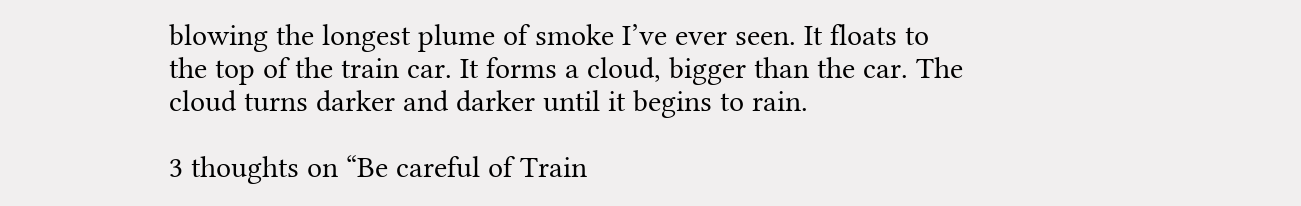blowing the longest plume of smoke I’ve ever seen. It floats to the top of the train car. It forms a cloud, bigger than the car. The cloud turns darker and darker until it begins to rain.

3 thoughts on “Be careful of Train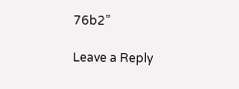76b2”

Leave a Reply